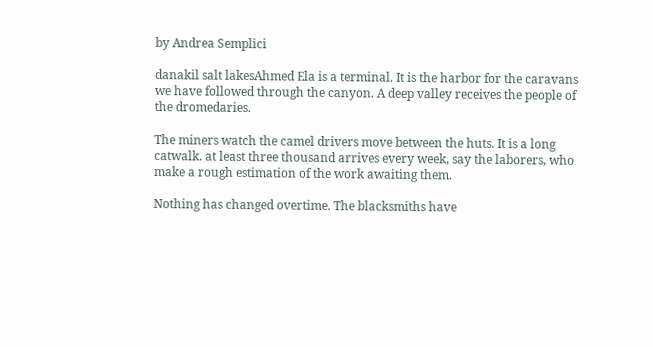by Andrea Semplici

danakil salt lakesAhmed Ela is a terminal. It is the harbor for the caravans we have followed through the canyon. A deep valley receives the people of the dromedaries.

The miners watch the camel drivers move between the huts. It is a long catwalk. at least three thousand arrives every week, say the laborers, who make a rough estimation of the work awaiting them.

Nothing has changed overtime. The blacksmiths have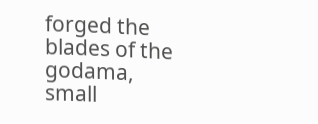forged the blades of the godama, small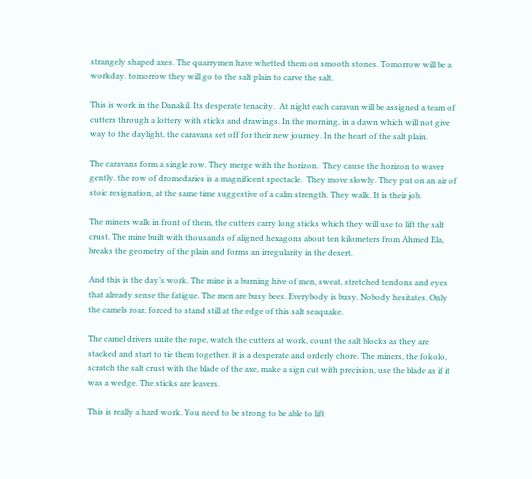strangely shaped axes. The quarrymen have whetted them on smooth stones. Tomorrow will be a workday. tomorrow they will go to the salt plain to carve the salt.

This is work in the Danakil. Its desperate tenacity.  At night each caravan will be assigned a team of cutters through a lottery with sticks and drawings. In the morning, in a dawn which will not give way to the daylight, the caravans set off for their new journey. In the heart of the salt plain.

The caravans form a single row. They merge with the horizon.  They cause the horizon to waver gently. the row of dromedaries is a magnificent spectacle.  They move slowly. They put on an air of stoic resignation, at the same time suggestive of a calm strength. They walk. It is their job.

The miners walk in front of them, the cutters carry long sticks which they will use to lift the salt crust. The mine built with thousands of aligned hexagons about ten kilometers from Ahmed Ela, breaks the geometry of the plain and forms an irregularity in the desert.

And this is the day’s work. The mine is a burning hive of men, sweat, stretched tendons and eyes that already sense the fatigue. The men are busy bees. Everybody is busy. Nobody hesitates. Only the camels roar, forced to stand still at the edge of this salt seaquake.

The camel drivers unite the rope, watch the cutters at work, count the salt blocks as they are stacked and start to tie them together. it is a desperate and orderly chore. The miners, the fokolo, scratch the salt crust with the blade of the axe, make a sign cut with precision, use the blade as if it was a wedge. The sticks are leavers.

This is really a hard work. You need to be strong to be able to lift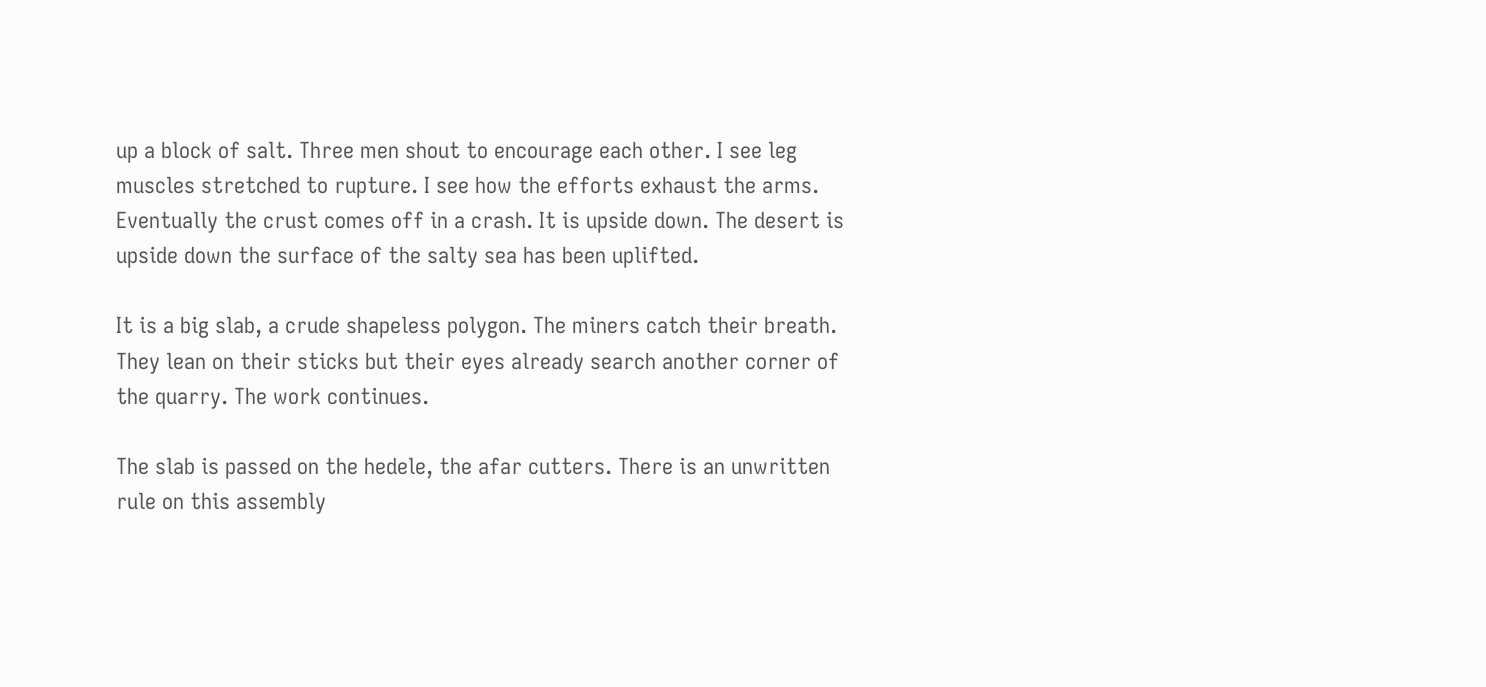up a block of salt. Three men shout to encourage each other. I see leg muscles stretched to rupture. I see how the efforts exhaust the arms. Eventually the crust comes off in a crash. It is upside down. The desert is upside down the surface of the salty sea has been uplifted.

It is a big slab, a crude shapeless polygon. The miners catch their breath. They lean on their sticks but their eyes already search another corner of the quarry. The work continues.

The slab is passed on the hedele, the afar cutters. There is an unwritten rule on this assembly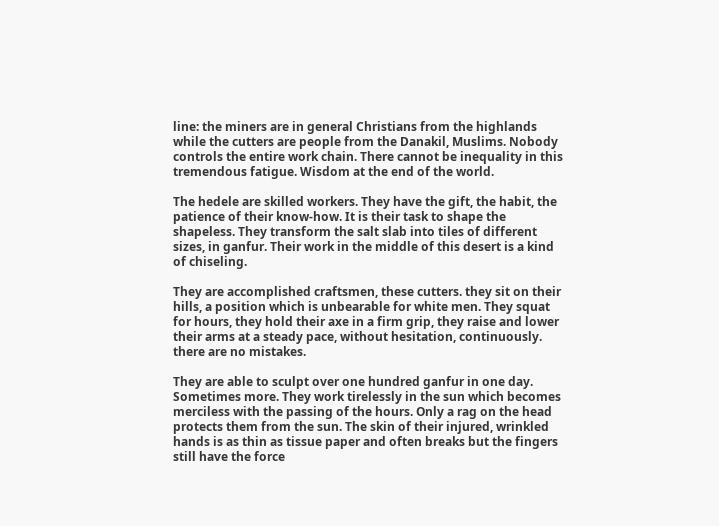line: the miners are in general Christians from the highlands while the cutters are people from the Danakil, Muslims. Nobody controls the entire work chain. There cannot be inequality in this tremendous fatigue. Wisdom at the end of the world.

The hedele are skilled workers. They have the gift, the habit, the patience of their know-how. It is their task to shape the shapeless. They transform the salt slab into tiles of different sizes, in ganfur. Their work in the middle of this desert is a kind of chiseling.

They are accomplished craftsmen, these cutters. they sit on their hills, a position which is unbearable for white men. They squat for hours, they hold their axe in a firm grip, they raise and lower their arms at a steady pace, without hesitation, continuously. there are no mistakes.

They are able to sculpt over one hundred ganfur in one day. Sometimes more. They work tirelessly in the sun which becomes merciless with the passing of the hours. Only a rag on the head protects them from the sun. The skin of their injured, wrinkled hands is as thin as tissue paper and often breaks but the fingers still have the force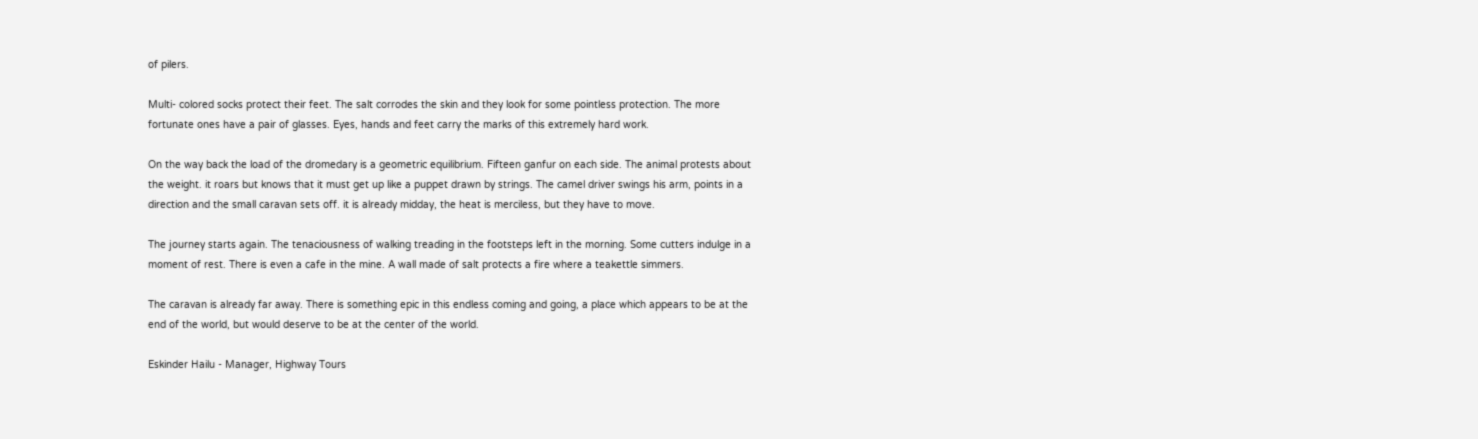of pilers.

Multi- colored socks protect their feet. The salt corrodes the skin and they look for some pointless protection. The more fortunate ones have a pair of glasses. Eyes, hands and feet carry the marks of this extremely hard work.

On the way back the load of the dromedary is a geometric equilibrium. Fifteen ganfur on each side. The animal protests about the weight. it roars but knows that it must get up like a puppet drawn by strings. The camel driver swings his arm, points in a direction and the small caravan sets off. it is already midday, the heat is merciless, but they have to move.

The journey starts again. The tenaciousness of walking treading in the footsteps left in the morning. Some cutters indulge in a moment of rest. There is even a cafe in the mine. A wall made of salt protects a fire where a teakettle simmers.

The caravan is already far away. There is something epic in this endless coming and going, a place which appears to be at the end of the world, but would deserve to be at the center of the world.

Eskinder Hailu - Manager, Highway Tours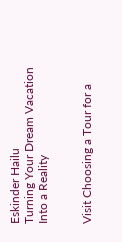Eskinder Hailu
Turning Your Dream Vacation Into a Reality


Visit Choosing a Tour for a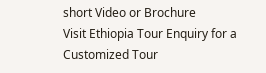short Video or Brochure
Visit Ethiopia Tour Enquiry for a Customized Tour